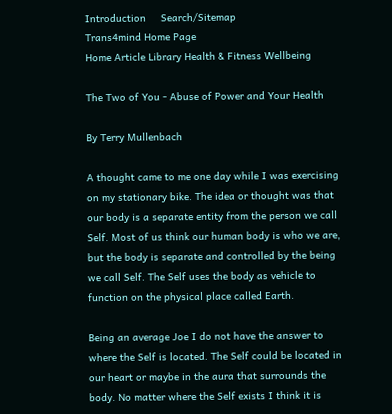Introduction     Search/Sitemap
Trans4mind Home Page
Home Article Library Health & Fitness Wellbeing

The Two of You - Abuse of Power and Your Health

By Terry Mullenbach

A thought came to me one day while I was exercising on my stationary bike. The idea or thought was that our body is a separate entity from the person we call Self. Most of us think our human body is who we are, but the body is separate and controlled by the being we call Self. The Self uses the body as vehicle to function on the physical place called Earth.

Being an average Joe I do not have the answer to where the Self is located. The Self could be located in our heart or maybe in the aura that surrounds the body. No matter where the Self exists I think it is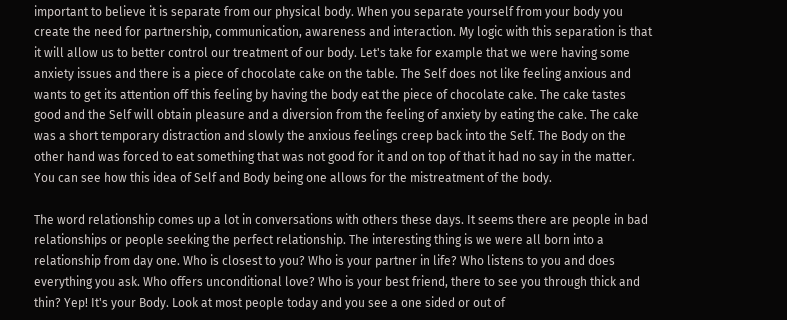important to believe it is separate from our physical body. When you separate yourself from your body you create the need for partnership, communication, awareness and interaction. My logic with this separation is that it will allow us to better control our treatment of our body. Let's take for example that we were having some anxiety issues and there is a piece of chocolate cake on the table. The Self does not like feeling anxious and wants to get its attention off this feeling by having the body eat the piece of chocolate cake. The cake tastes good and the Self will obtain pleasure and a diversion from the feeling of anxiety by eating the cake. The cake was a short temporary distraction and slowly the anxious feelings creep back into the Self. The Body on the other hand was forced to eat something that was not good for it and on top of that it had no say in the matter. You can see how this idea of Self and Body being one allows for the mistreatment of the body.

The word relationship comes up a lot in conversations with others these days. It seems there are people in bad relationships or people seeking the perfect relationship. The interesting thing is we were all born into a relationship from day one. Who is closest to you? Who is your partner in life? Who listens to you and does everything you ask. Who offers unconditional love? Who is your best friend, there to see you through thick and thin? Yep! It's your Body. Look at most people today and you see a one sided or out of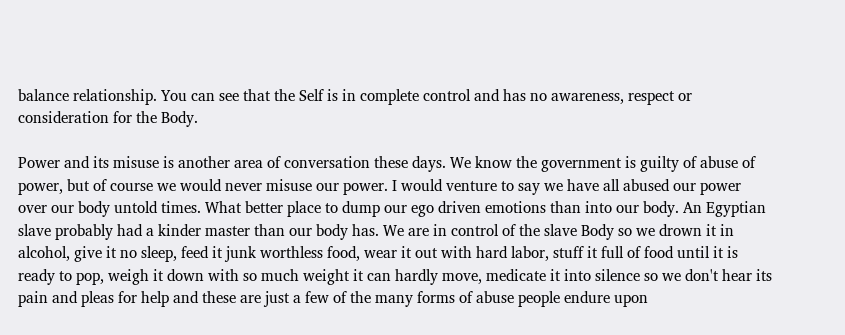balance relationship. You can see that the Self is in complete control and has no awareness, respect or consideration for the Body.

Power and its misuse is another area of conversation these days. We know the government is guilty of abuse of power, but of course we would never misuse our power. I would venture to say we have all abused our power over our body untold times. What better place to dump our ego driven emotions than into our body. An Egyptian slave probably had a kinder master than our body has. We are in control of the slave Body so we drown it in alcohol, give it no sleep, feed it junk worthless food, wear it out with hard labor, stuff it full of food until it is ready to pop, weigh it down with so much weight it can hardly move, medicate it into silence so we don't hear its pain and pleas for help and these are just a few of the many forms of abuse people endure upon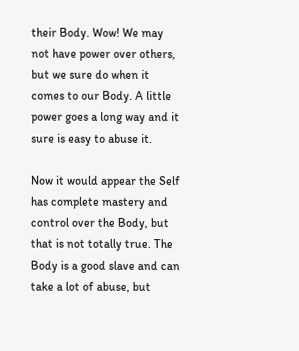their Body. Wow! We may not have power over others, but we sure do when it comes to our Body. A little power goes a long way and it sure is easy to abuse it.

Now it would appear the Self has complete mastery and control over the Body, but that is not totally true. The Body is a good slave and can take a lot of abuse, but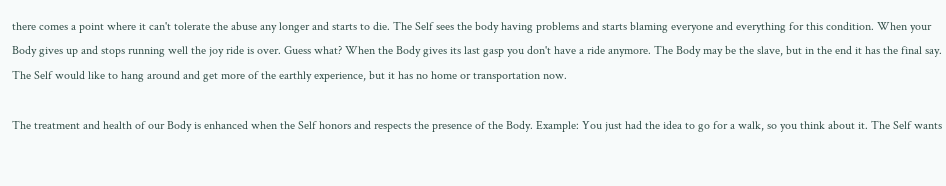there comes a point where it can't tolerate the abuse any longer and starts to die. The Self sees the body having problems and starts blaming everyone and everything for this condition. When your Body gives up and stops running well the joy ride is over. Guess what? When the Body gives its last gasp you don't have a ride anymore. The Body may be the slave, but in the end it has the final say. The Self would like to hang around and get more of the earthly experience, but it has no home or transportation now.

The treatment and health of our Body is enhanced when the Self honors and respects the presence of the Body. Example: You just had the idea to go for a walk, so you think about it. The Self wants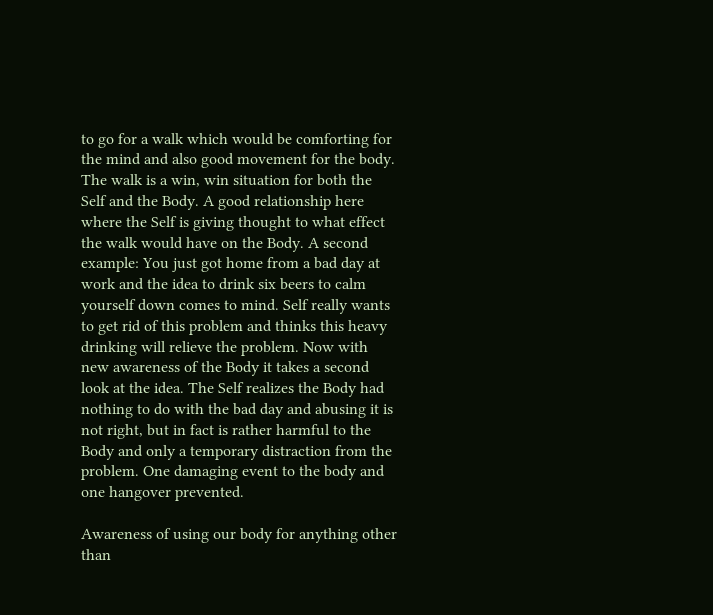to go for a walk which would be comforting for the mind and also good movement for the body. The walk is a win, win situation for both the Self and the Body. A good relationship here where the Self is giving thought to what effect the walk would have on the Body. A second example: You just got home from a bad day at work and the idea to drink six beers to calm yourself down comes to mind. Self really wants to get rid of this problem and thinks this heavy drinking will relieve the problem. Now with new awareness of the Body it takes a second look at the idea. The Self realizes the Body had nothing to do with the bad day and abusing it is not right, but in fact is rather harmful to the Body and only a temporary distraction from the problem. One damaging event to the body and one hangover prevented.

Awareness of using our body for anything other than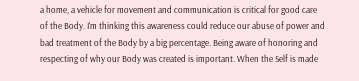a home, a vehicle for movement and communication is critical for good care of the Body. I'm thinking this awareness could reduce our abuse of power and bad treatment of the Body by a big percentage. Being aware of honoring and respecting of why our Body was created is important. When the Self is made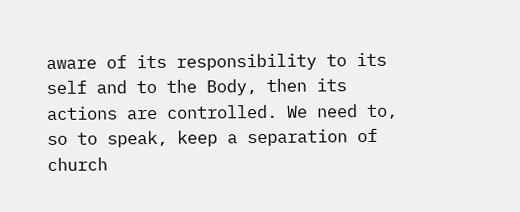aware of its responsibility to its self and to the Body, then its actions are controlled. We need to, so to speak, keep a separation of church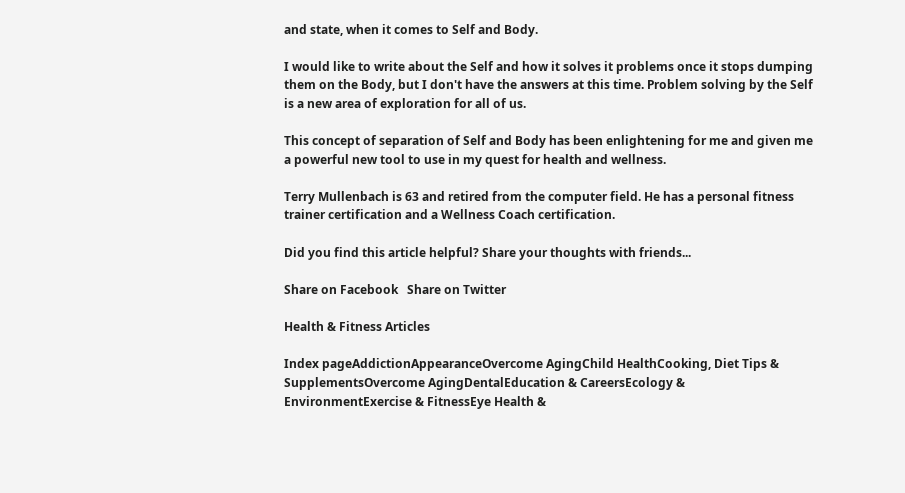and state, when it comes to Self and Body.

I would like to write about the Self and how it solves it problems once it stops dumping them on the Body, but I don't have the answers at this time. Problem solving by the Self is a new area of exploration for all of us.

This concept of separation of Self and Body has been enlightening for me and given me a powerful new tool to use in my quest for health and wellness.

Terry Mullenbach is 63 and retired from the computer field. He has a personal fitness trainer certification and a Wellness Coach certification.

Did you find this article helpful? Share your thoughts with friends...

Share on Facebook   Share on Twitter

Health & Fitness Articles

Index pageAddictionAppearanceOvercome AgingChild HealthCooking, Diet Tips & SupplementsOvercome AgingDentalEducation & CareersEcology & EnvironmentExercise & FitnessEye Health &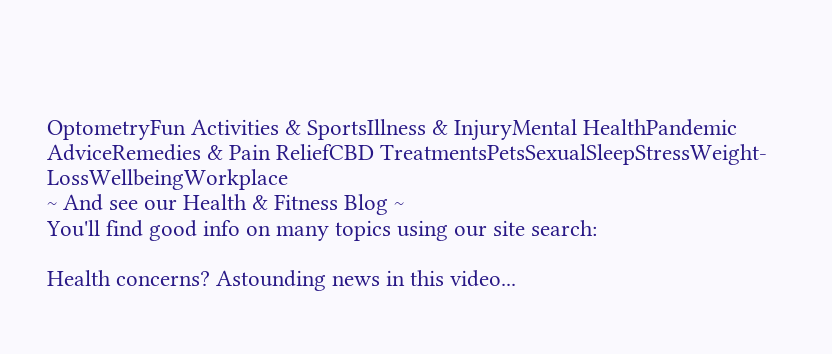OptometryFun Activities & SportsIllness & InjuryMental HealthPandemic AdviceRemedies & Pain ReliefCBD TreatmentsPetsSexualSleepStressWeight-LossWellbeingWorkplace
~ And see our Health & Fitness Blog ~
You'll find good info on many topics using our site search:

Health concerns? Astounding news in this video...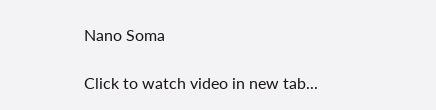Nano Soma

Click to watch video in new tab...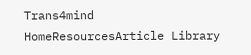Trans4mind HomeResourcesArticle Library